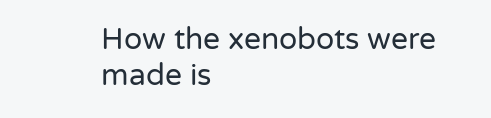How the xenobots were made is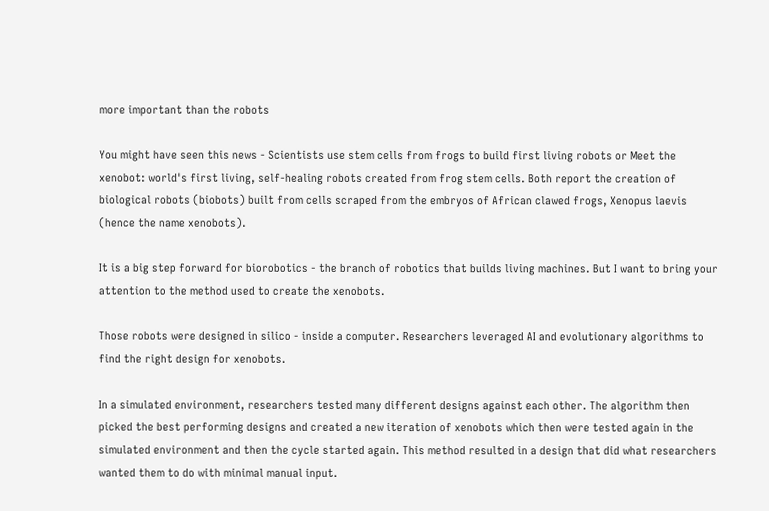more important than the robots

You might have seen this news - Scientists use stem cells from frogs to build first living robots or Meet the xenobot: world's first living, self-healing robots created from frog stem cells. Both report the creation of biological robots (biobots) built from cells scraped from the embryos of African clawed frogs, Xenopus laevis (hence the name xenobots).

It is a big step forward for biorobotics - the branch of robotics that builds living machines. But I want to bring your attention to the method used to create the xenobots.

Those robots were designed in silico - inside a computer. Researchers leveraged AI and evolutionary algorithms to find the right design for xenobots.

In a simulated environment, researchers tested many different designs against each other. The algorithm then picked the best performing designs and created a new iteration of xenobots which then were tested again in the simulated environment and then the cycle started again. This method resulted in a design that did what researchers wanted them to do with minimal manual input.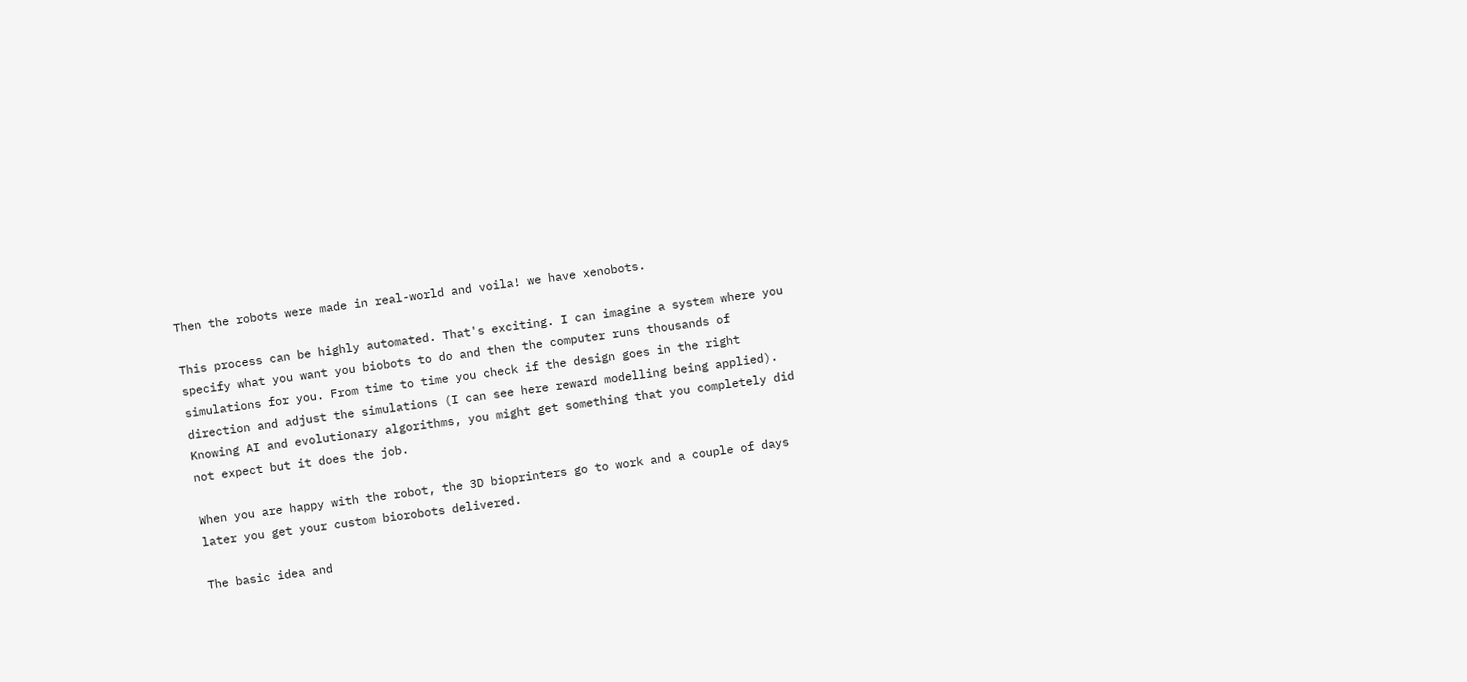Then the robots were made in real-world and voila! we have xenobots.

This process can be highly automated. That's exciting. I can imagine a system where you specify what you want you biobots to do and then the computer runs thousands of simulations for you. From time to time you check if the design goes in the right direction and adjust the simulations (I can see here reward modelling being applied). Knowing AI and evolutionary algorithms, you might get something that you completely did not expect but it does the job.

When you are happy with the robot, the 3D bioprinters go to work and a couple of days later you get your custom biorobots delivered.

The basic idea and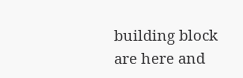building block are here and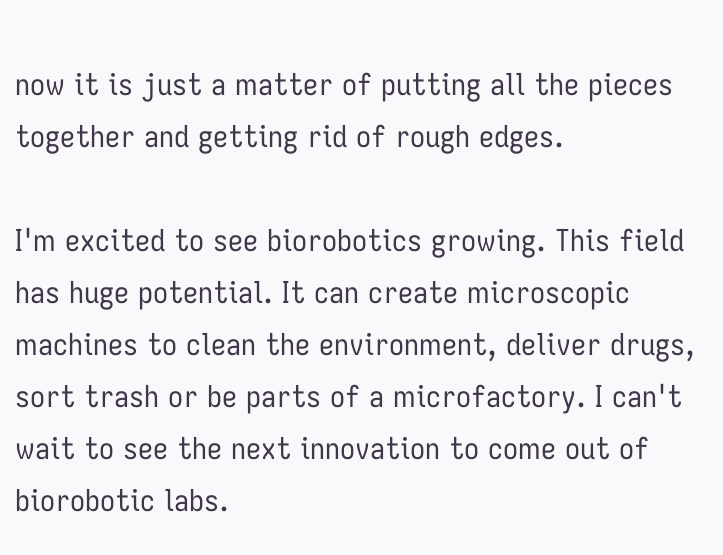now it is just a matter of putting all the pieces together and getting rid of rough edges.

I'm excited to see biorobotics growing. This field has huge potential. It can create microscopic machines to clean the environment, deliver drugs, sort trash or be parts of a microfactory. I can't wait to see the next innovation to come out of biorobotic labs.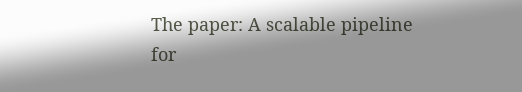The paper: A scalable pipeline for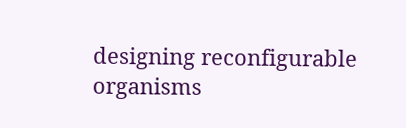designing reconfigurable organisms